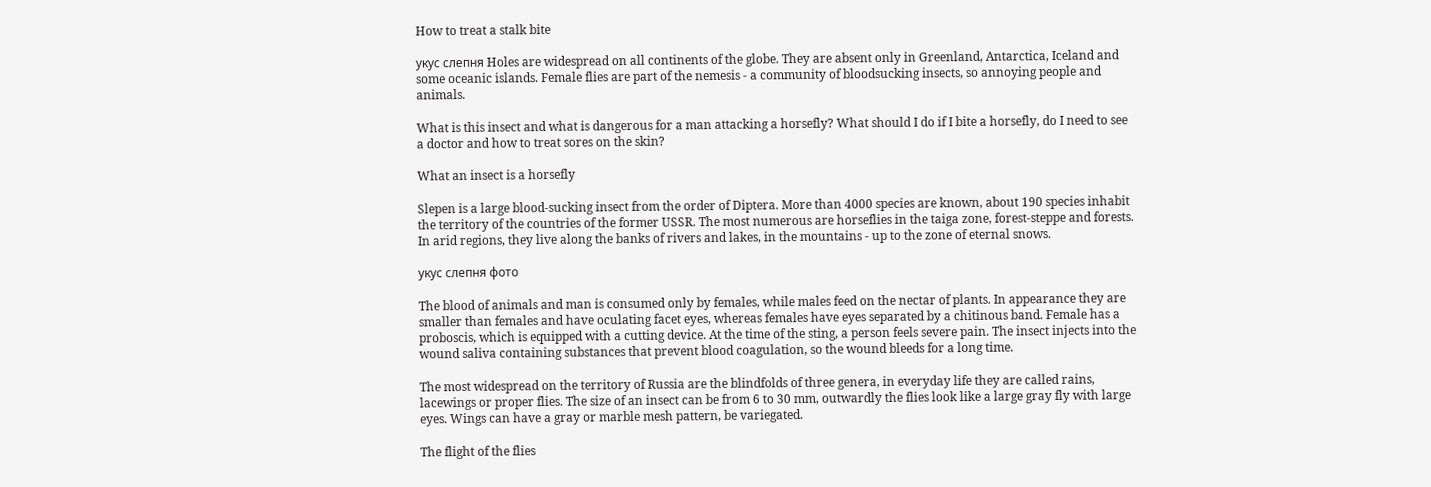How to treat a stalk bite

укус слепня Holes are widespread on all continents of the globe. They are absent only in Greenland, Antarctica, Iceland and some oceanic islands. Female flies are part of the nemesis - a community of bloodsucking insects, so annoying people and animals.

What is this insect and what is dangerous for a man attacking a horsefly? What should I do if I bite a horsefly, do I need to see a doctor and how to treat sores on the skin?

What an insect is a horsefly

Slepen is a large blood-sucking insect from the order of Diptera. More than 4000 species are known, about 190 species inhabit the territory of the countries of the former USSR. The most numerous are horseflies in the taiga zone, forest-steppe and forests. In arid regions, they live along the banks of rivers and lakes, in the mountains - up to the zone of eternal snows.

укус слепня фото

The blood of animals and man is consumed only by females, while males feed on the nectar of plants. In appearance they are smaller than females and have oculating facet eyes, whereas females have eyes separated by a chitinous band. Female has a proboscis, which is equipped with a cutting device. At the time of the sting, a person feels severe pain. The insect injects into the wound saliva containing substances that prevent blood coagulation, so the wound bleeds for a long time.

The most widespread on the territory of Russia are the blindfolds of three genera, in everyday life they are called rains, lacewings or proper flies. The size of an insect can be from 6 to 30 mm, outwardly the flies look like a large gray fly with large eyes. Wings can have a gray or marble mesh pattern, be variegated.

The flight of the flies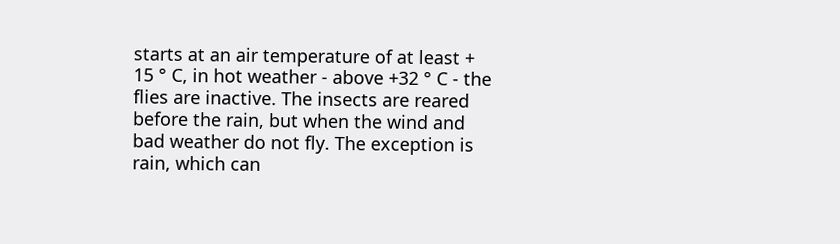starts at an air temperature of at least + 15 ° C, in hot weather - above +32 ° C - the flies are inactive. The insects are reared before the rain, but when the wind and bad weather do not fly. The exception is rain, which can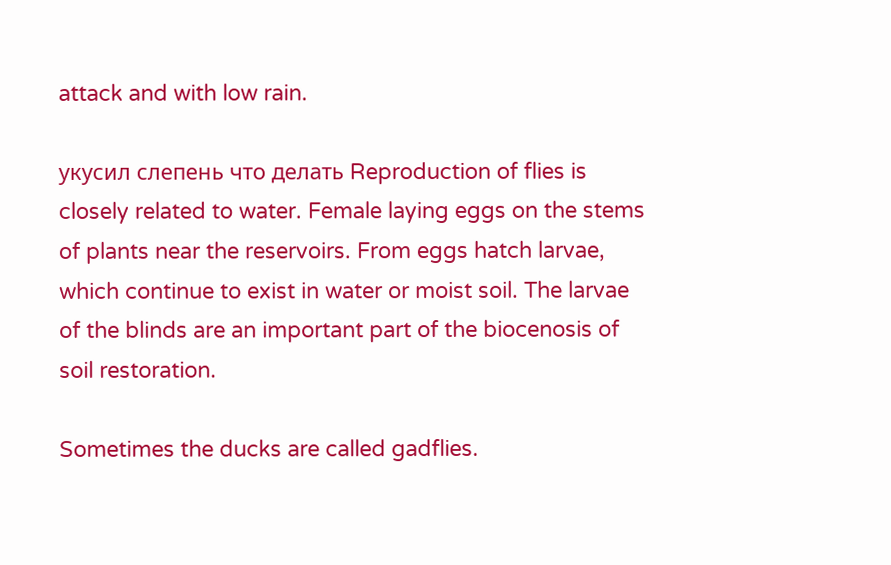attack and with low rain.

укусил слепень что делать Reproduction of flies is closely related to water. Female laying eggs on the stems of plants near the reservoirs. From eggs hatch larvae, which continue to exist in water or moist soil. The larvae of the blinds are an important part of the biocenosis of soil restoration.

Sometimes the ducks are called gadflies.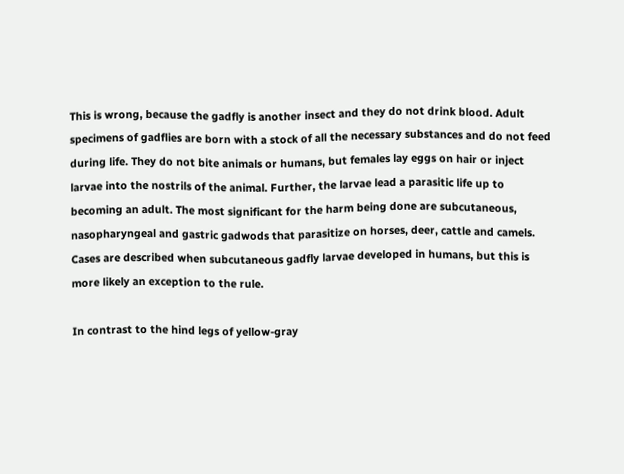This is wrong, because the gadfly is another insect and they do not drink blood. Adult specimens of gadflies are born with a stock of all the necessary substances and do not feed during life. They do not bite animals or humans, but females lay eggs on hair or inject larvae into the nostrils of the animal. Further, the larvae lead a parasitic life up to becoming an adult. The most significant for the harm being done are subcutaneous, nasopharyngeal and gastric gadwods that parasitize on horses, deer, cattle and camels. Cases are described when subcutaneous gadfly larvae developed in humans, but this is more likely an exception to the rule.

In contrast to the hind legs of yellow-gray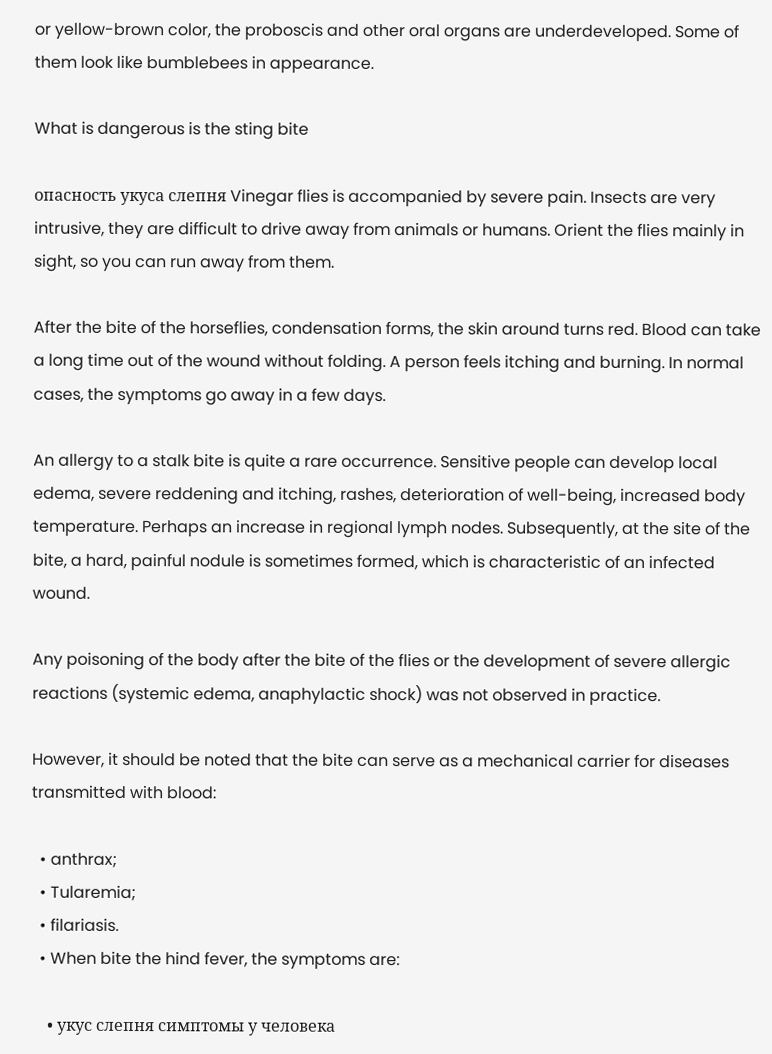or yellow-brown color, the proboscis and other oral organs are underdeveloped. Some of them look like bumblebees in appearance.

What is dangerous is the sting bite

опасность укуса слепня Vinegar flies is accompanied by severe pain. Insects are very intrusive, they are difficult to drive away from animals or humans. Orient the flies mainly in sight, so you can run away from them.

After the bite of the horseflies, condensation forms, the skin around turns red. Blood can take a long time out of the wound without folding. A person feels itching and burning. In normal cases, the symptoms go away in a few days.

An allergy to a stalk bite is quite a rare occurrence. Sensitive people can develop local edema, severe reddening and itching, rashes, deterioration of well-being, increased body temperature. Perhaps an increase in regional lymph nodes. Subsequently, at the site of the bite, a hard, painful nodule is sometimes formed, which is characteristic of an infected wound.

Any poisoning of the body after the bite of the flies or the development of severe allergic reactions (systemic edema, anaphylactic shock) was not observed in practice.

However, it should be noted that the bite can serve as a mechanical carrier for diseases transmitted with blood:

  • anthrax;
  • Tularemia;
  • filariasis.
  • When bite the hind fever, the symptoms are:

    • укус слепня симптомы у человека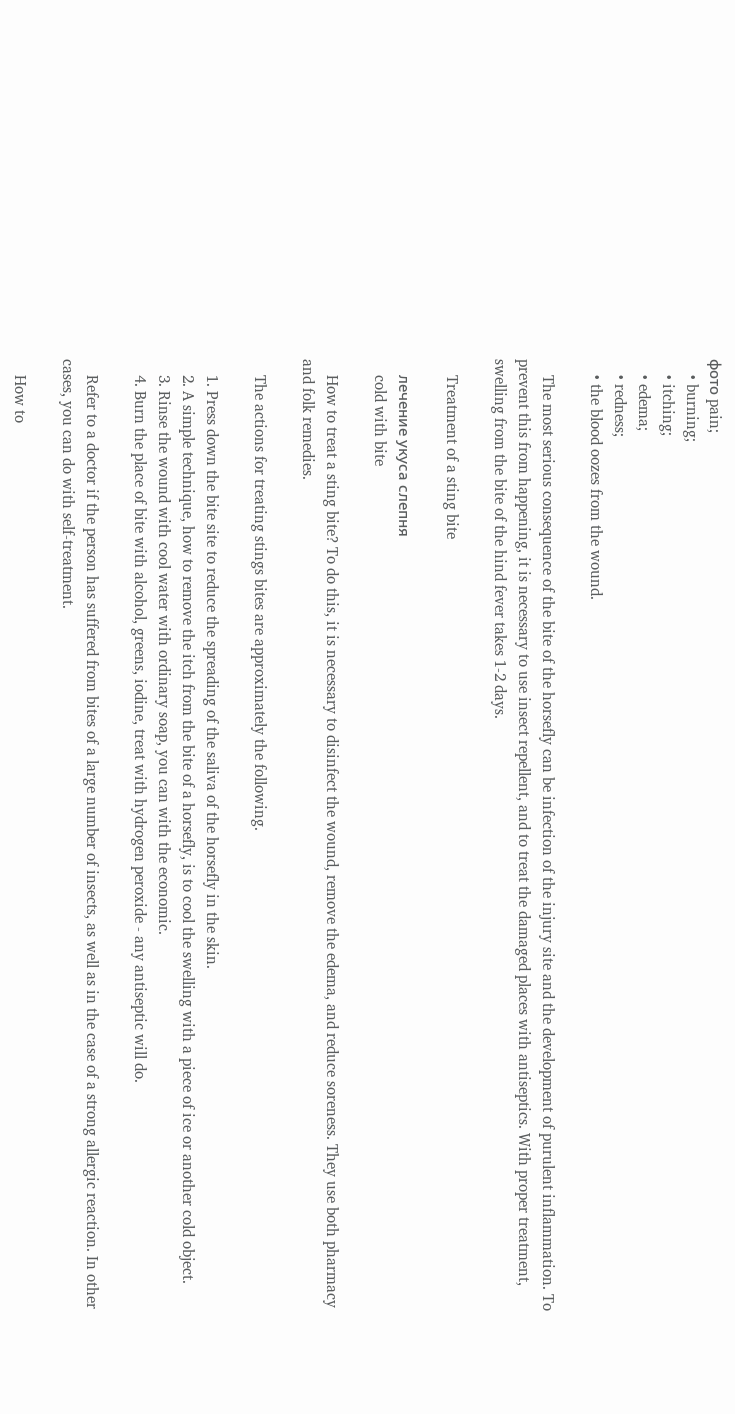фото pain;
    • burning;
    • itching;
    • edema;
    • redness;
    • the blood oozes from the wound.

    The most serious consequence of the bite of the horsefly can be infection of the injury site and the development of purulent inflammation. To prevent this from happening, it is necessary to use insect repellent, and to treat the damaged places with antiseptics. With proper treatment, swelling from the bite of the hind fever takes 1-2 days.

    Treatment of a sting bite

    лечение укуса слепня
    cold with bite

    How to treat a sting bite? To do this, it is necessary to disinfect the wound, remove the edema, and reduce soreness. They use both pharmacy and folk remedies.

    The actions for treating stings bites are approximately the following.

    1. Press down the bite site to reduce the spreading of the saliva of the horsefly in the skin.
    2. A simple technique, how to remove the itch from the bite of a horsefly, is to cool the swelling with a piece of ice or another cold object.
    3. Rinse the wound with cool water with ordinary soap, you can with the economic.
    4. Burn the place of bite with alcohol, greens, iodine, treat with hydrogen peroxide - any antiseptic will do.

    Refer to a doctor if the person has suffered from bites of a large number of insects, as well as in the case of a strong allergic reaction. In other cases, you can do with self-treatment.

    How to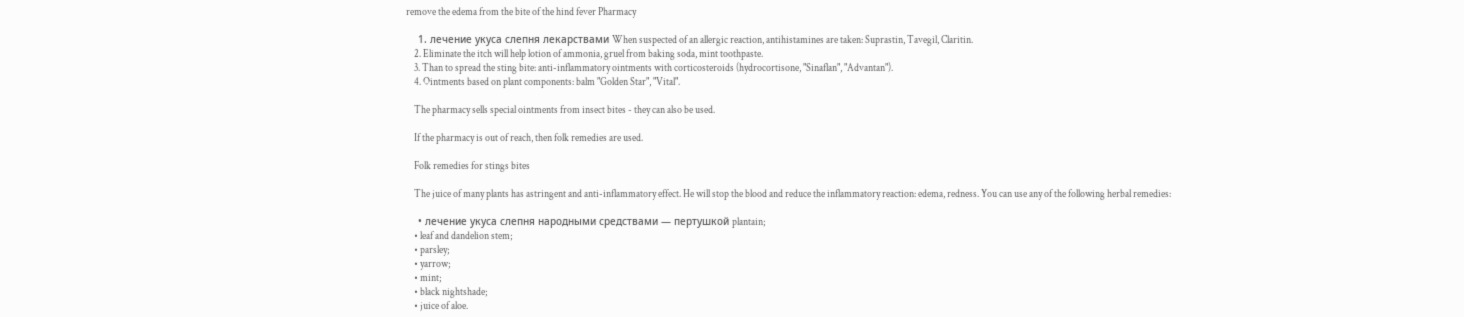remove the edema from the bite of the hind fever Pharmacy

    1. лечение укуса слепня лекарствами When suspected of an allergic reaction, antihistamines are taken: Suprastin, Tavegil, Claritin.
    2. Eliminate the itch will help lotion of ammonia, gruel from baking soda, mint toothpaste.
    3. Than to spread the sting bite: anti-inflammatory ointments with corticosteroids (hydrocortisone, "Sinaflan", "Advantan").
    4. Ointments based on plant components: balm "Golden Star", "Vital".

    The pharmacy sells special ointments from insect bites - they can also be used.

    If the pharmacy is out of reach, then folk remedies are used.

    Folk remedies for stings bites

    The juice of many plants has astringent and anti-inflammatory effect. He will stop the blood and reduce the inflammatory reaction: edema, redness. You can use any of the following herbal remedies:

    • лечение укуса слепня народными средствами — пертушкой plantain;
    • leaf and dandelion stem;
    • parsley;
    • yarrow;
    • mint;
    • black nightshade;
    • juice of aloe.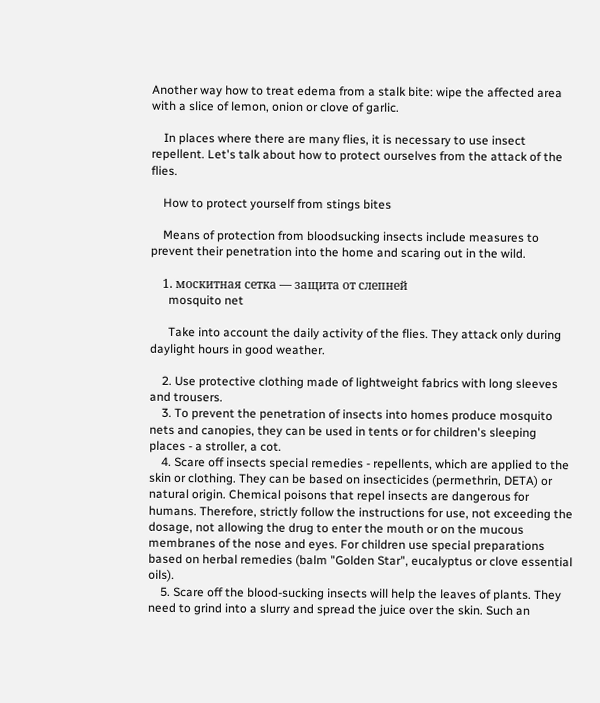Another way how to treat edema from a stalk bite: wipe the affected area with a slice of lemon, onion or clove of garlic.

    In places where there are many flies, it is necessary to use insect repellent. Let's talk about how to protect ourselves from the attack of the flies.

    How to protect yourself from stings bites

    Means of protection from bloodsucking insects include measures to prevent their penetration into the home and scaring out in the wild.

    1. москитная сетка — защита от слепней
      mosquito net

      Take into account the daily activity of the flies. They attack only during daylight hours in good weather.

    2. Use protective clothing made of lightweight fabrics with long sleeves and trousers.
    3. To prevent the penetration of insects into homes produce mosquito nets and canopies, they can be used in tents or for children's sleeping places - a stroller, a cot.
    4. Scare off insects special remedies - repellents, which are applied to the skin or clothing. They can be based on insecticides (permethrin, DETA) or natural origin. Chemical poisons that repel insects are dangerous for humans. Therefore, strictly follow the instructions for use, not exceeding the dosage, not allowing the drug to enter the mouth or on the mucous membranes of the nose and eyes. For children use special preparations based on herbal remedies (balm "Golden Star", eucalyptus or clove essential oils).
    5. Scare off the blood-sucking insects will help the leaves of plants. They need to grind into a slurry and spread the juice over the skin. Such an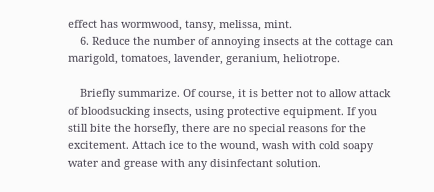effect has wormwood, tansy, melissa, mint.
    6. Reduce the number of annoying insects at the cottage can marigold, tomatoes, lavender, geranium, heliotrope.

    Briefly summarize. Of course, it is better not to allow attack of bloodsucking insects, using protective equipment. If you still bite the horsefly, there are no special reasons for the excitement. Attach ice to the wound, wash with cold soapy water and grease with any disinfectant solution.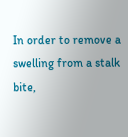In order to remove a swelling from a stalk bite,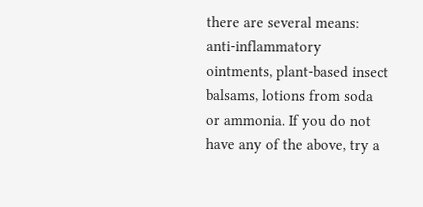there are several means: anti-inflammatory ointments, plant-based insect balsams, lotions from soda or ammonia. If you do not have any of the above, try a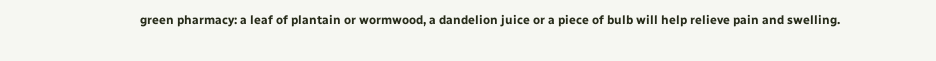green pharmacy: a leaf of plantain or wormwood, a dandelion juice or a piece of bulb will help relieve pain and swelling.